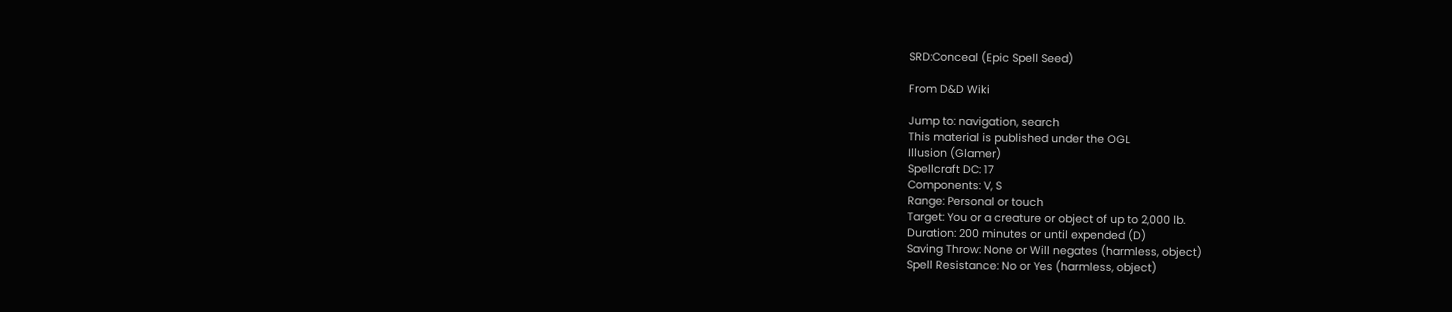SRD:Conceal (Epic Spell Seed)

From D&D Wiki

Jump to: navigation, search
This material is published under the OGL
Illusion (Glamer)
Spellcraft DC: 17
Components: V, S
Range: Personal or touch
Target: You or a creature or object of up to 2,000 lb.
Duration: 200 minutes or until expended (D)
Saving Throw: None or Will negates (harmless, object)
Spell Resistance: No or Yes (harmless, object)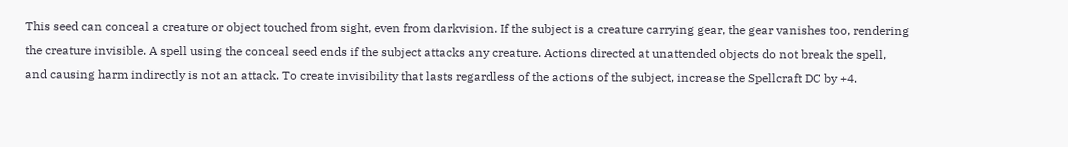This seed can conceal a creature or object touched from sight, even from darkvision. If the subject is a creature carrying gear, the gear vanishes too, rendering the creature invisible. A spell using the conceal seed ends if the subject attacks any creature. Actions directed at unattended objects do not break the spell, and causing harm indirectly is not an attack. To create invisibility that lasts regardless of the actions of the subject, increase the Spellcraft DC by +4.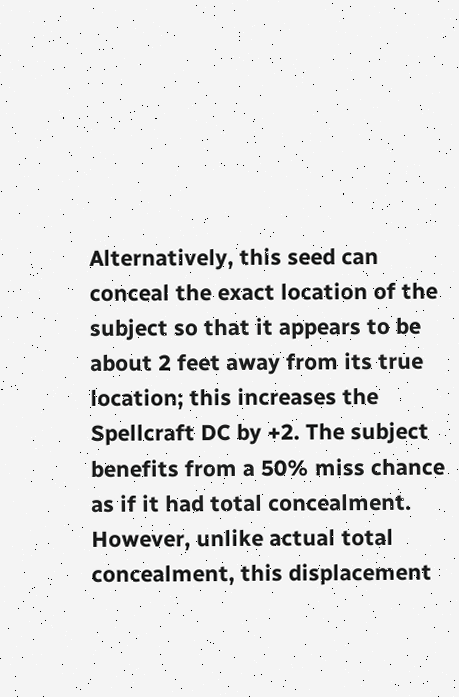Alternatively, this seed can conceal the exact location of the subject so that it appears to be about 2 feet away from its true location; this increases the Spellcraft DC by +2. The subject benefits from a 50% miss chance as if it had total concealment. However, unlike actual total concealment, this displacement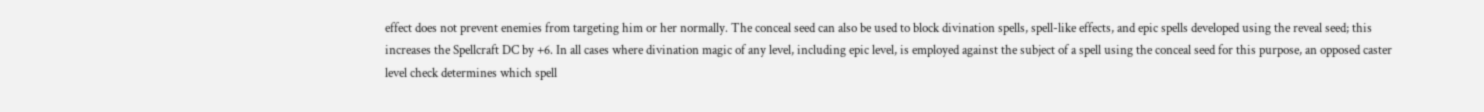effect does not prevent enemies from targeting him or her normally. The conceal seed can also be used to block divination spells, spell-like effects, and epic spells developed using the reveal seed; this increases the Spellcraft DC by +6. In all cases where divination magic of any level, including epic level, is employed against the subject of a spell using the conceal seed for this purpose, an opposed caster level check determines which spell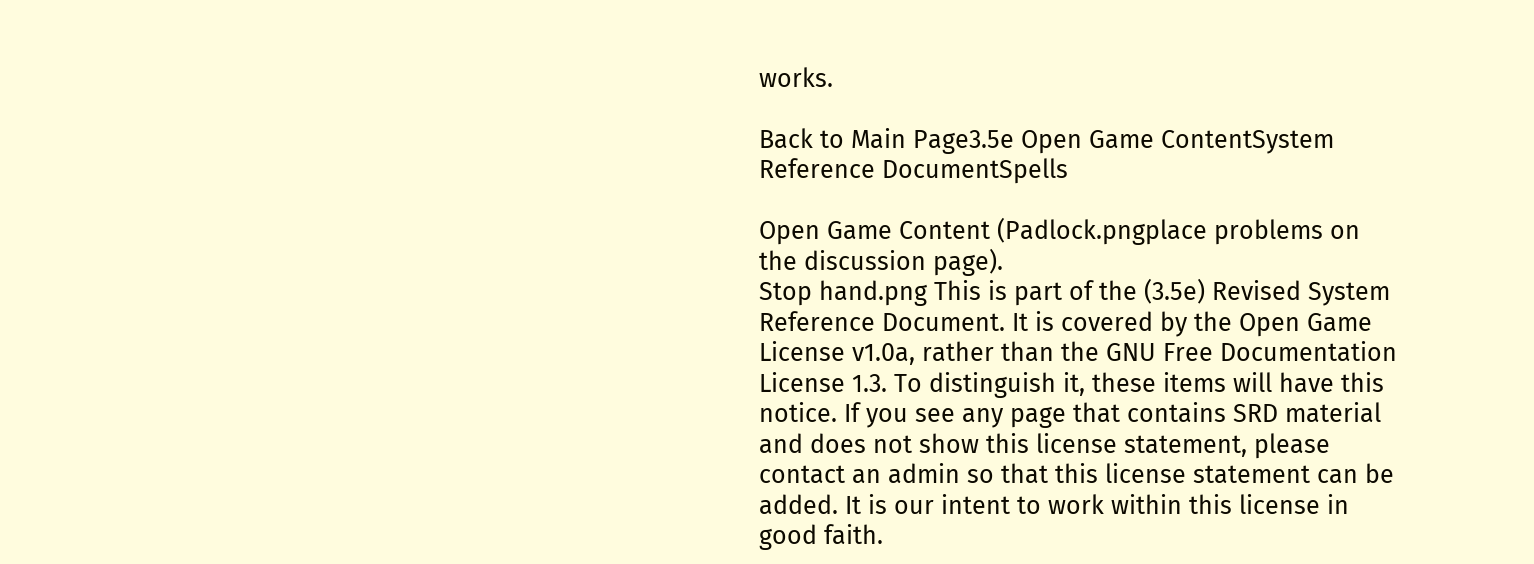works.

Back to Main Page3.5e Open Game ContentSystem Reference DocumentSpells

Open Game Content (Padlock.pngplace problems on the discussion page).
Stop hand.png This is part of the (3.5e) Revised System Reference Document. It is covered by the Open Game License v1.0a, rather than the GNU Free Documentation License 1.3. To distinguish it, these items will have this notice. If you see any page that contains SRD material and does not show this license statement, please contact an admin so that this license statement can be added. It is our intent to work within this license in good faith.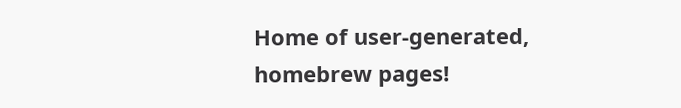Home of user-generated,
homebrew pages!